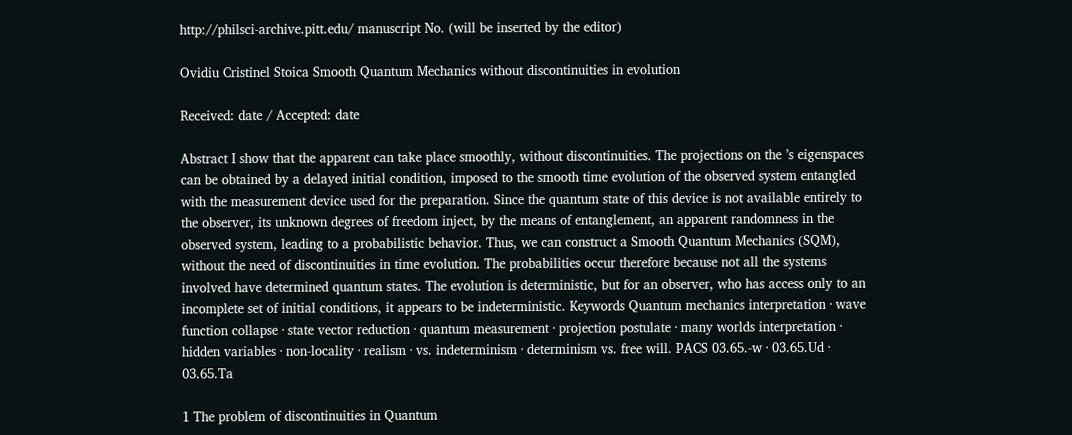http://philsci-archive.pitt.edu/ manuscript No. (will be inserted by the editor)

Ovidiu Cristinel Stoica Smooth Quantum Mechanics without discontinuities in evolution

Received: date / Accepted: date

Abstract I show that the apparent can take place smoothly, without discontinuities. The projections on the ’s eigenspaces can be obtained by a delayed initial condition, imposed to the smooth time evolution of the observed system entangled with the measurement device used for the preparation. Since the quantum state of this device is not available entirely to the observer, its unknown degrees of freedom inject, by the means of entanglement, an apparent randomness in the observed system, leading to a probabilistic behavior. Thus, we can construct a Smooth Quantum Mechanics (SQM), without the need of discontinuities in time evolution. The probabilities occur therefore because not all the systems involved have determined quantum states. The evolution is deterministic, but for an observer, who has access only to an incomplete set of initial conditions, it appears to be indeterministic. Keywords Quantum mechanics interpretation · wave function collapse · state vector reduction · quantum measurement · projection postulate · many worlds interpretation · hidden variables · non-locality · realism · vs. indeterminism · determinism vs. free will. PACS 03.65.-w · 03.65.Ud · 03.65.Ta

1 The problem of discontinuities in Quantum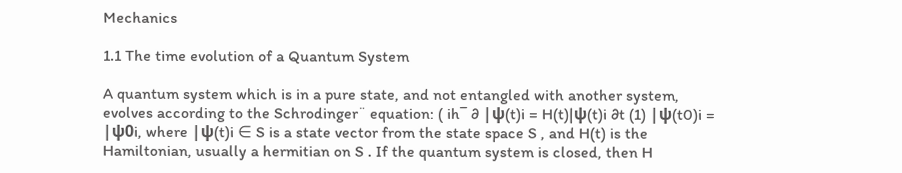Mechanics

1.1 The time evolution of a Quantum System

A quantum system which is in a pure state, and not entangled with another system, evolves according to the Schrodinger¨ equation: ( ih¯ ∂ |ψ(t)i = H(t)|ψ(t)i ∂t (1) |ψ(t0)i = |ψ0i, where |ψ(t)i ∈ S is a state vector from the state space S , and H(t) is the Hamiltonian, usually a hermitian on S . If the quantum system is closed, then H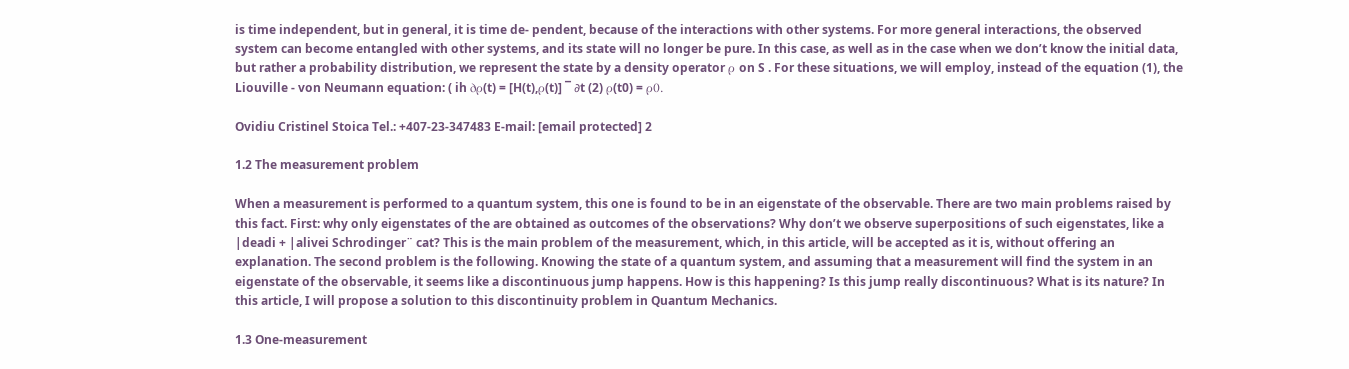is time independent, but in general, it is time de- pendent, because of the interactions with other systems. For more general interactions, the observed system can become entangled with other systems, and its state will no longer be pure. In this case, as well as in the case when we don’t know the initial data, but rather a probability distribution, we represent the state by a density operator ρ on S . For these situations, we will employ, instead of the equation (1), the Liouville - von Neumann equation: ( ih ∂ρ(t) = [H(t),ρ(t)] ¯ ∂t (2) ρ(t0) = ρ0.

Ovidiu Cristinel Stoica Tel.: +407-23-347483 E-mail: [email protected] 2

1.2 The measurement problem

When a measurement is performed to a quantum system, this one is found to be in an eigenstate of the observable. There are two main problems raised by this fact. First: why only eigenstates of the are obtained as outcomes of the observations? Why don’t we observe superpositions of such eigenstates, like a |deadi + |alivei Schrodinger¨ cat? This is the main problem of the measurement, which, in this article, will be accepted as it is, without offering an explanation. The second problem is the following. Knowing the state of a quantum system, and assuming that a measurement will find the system in an eigenstate of the observable, it seems like a discontinuous jump happens. How is this happening? Is this jump really discontinuous? What is its nature? In this article, I will propose a solution to this discontinuity problem in Quantum Mechanics.

1.3 One-measurement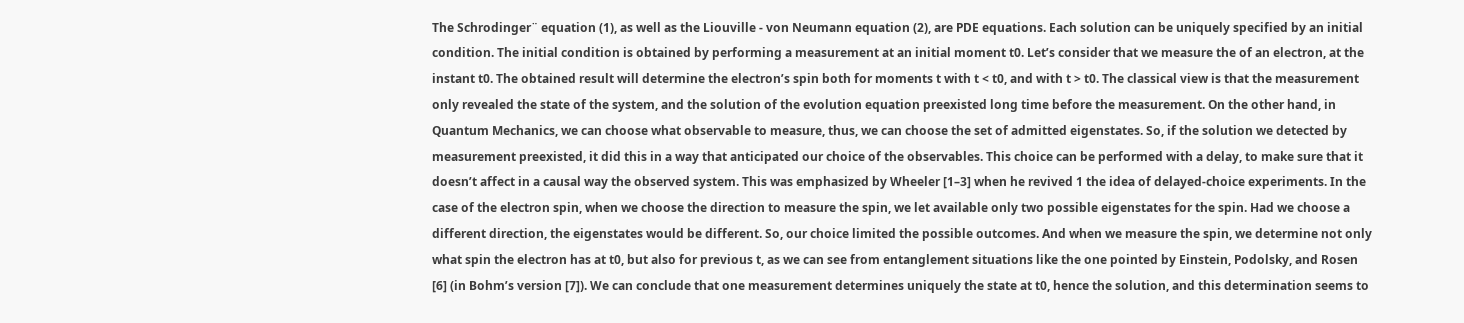The Schrodinger¨ equation (1), as well as the Liouville - von Neumann equation (2), are PDE equations. Each solution can be uniquely specified by an initial condition. The initial condition is obtained by performing a measurement at an initial moment t0. Let’s consider that we measure the of an electron, at the instant t0. The obtained result will determine the electron’s spin both for moments t with t < t0, and with t > t0. The classical view is that the measurement only revealed the state of the system, and the solution of the evolution equation preexisted long time before the measurement. On the other hand, in Quantum Mechanics, we can choose what observable to measure, thus, we can choose the set of admitted eigenstates. So, if the solution we detected by measurement preexisted, it did this in a way that anticipated our choice of the observables. This choice can be performed with a delay, to make sure that it doesn’t affect in a causal way the observed system. This was emphasized by Wheeler [1–3] when he revived 1 the idea of delayed-choice experiments. In the case of the electron spin, when we choose the direction to measure the spin, we let available only two possible eigenstates for the spin. Had we choose a different direction, the eigenstates would be different. So, our choice limited the possible outcomes. And when we measure the spin, we determine not only what spin the electron has at t0, but also for previous t, as we can see from entanglement situations like the one pointed by Einstein, Podolsky, and Rosen [6] (in Bohm’s version [7]). We can conclude that one measurement determines uniquely the state at t0, hence the solution, and this determination seems to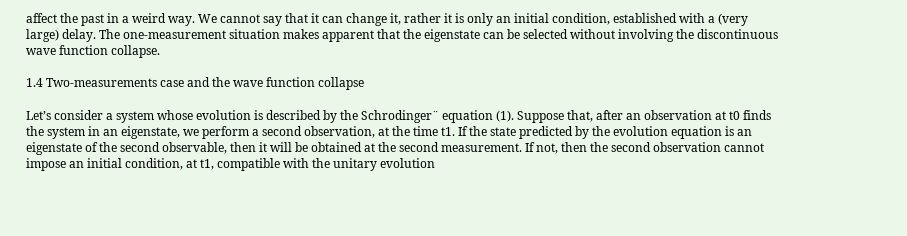affect the past in a weird way. We cannot say that it can change it, rather it is only an initial condition, established with a (very large) delay. The one-measurement situation makes apparent that the eigenstate can be selected without involving the discontinuous wave function collapse.

1.4 Two-measurements case and the wave function collapse

Let’s consider a system whose evolution is described by the Schrodinger¨ equation (1). Suppose that, after an observation at t0 finds the system in an eigenstate, we perform a second observation, at the time t1. If the state predicted by the evolution equation is an eigenstate of the second observable, then it will be obtained at the second measurement. If not, then the second observation cannot impose an initial condition, at t1, compatible with the unitary evolution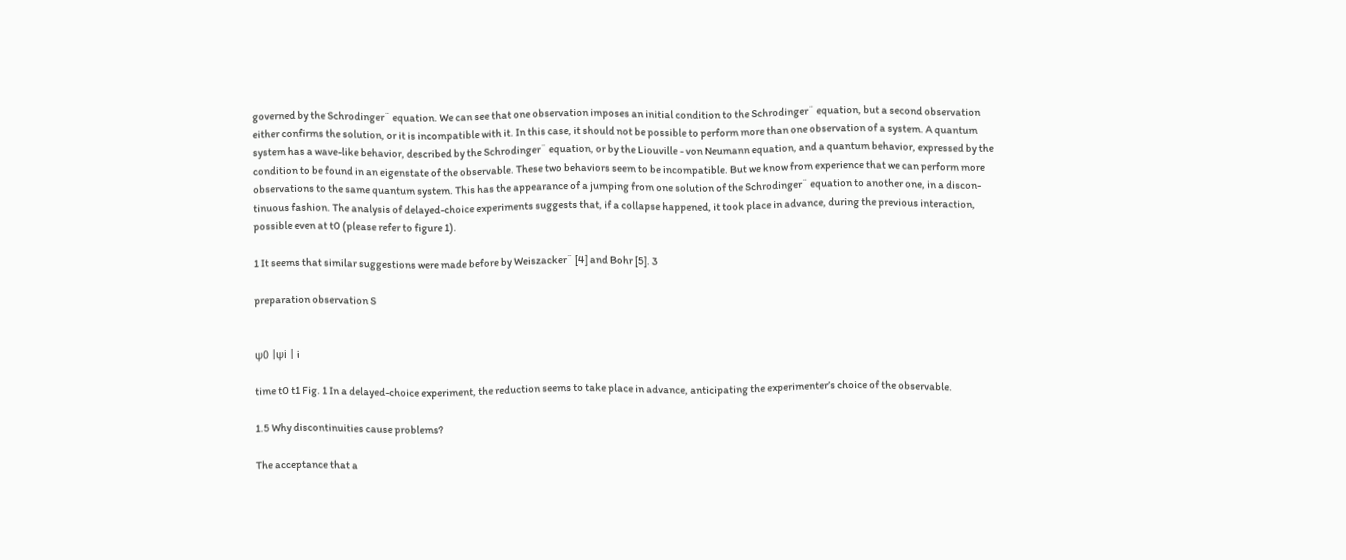governed by the Schrodinger¨ equation. We can see that one observation imposes an initial condition to the Schrodinger¨ equation, but a second observation either confirms the solution, or it is incompatible with it. In this case, it should not be possible to perform more than one observation of a system. A quantum system has a wave-like behavior, described by the Schrodinger¨ equation, or by the Liouville - von Neumann equation, and a quantum behavior, expressed by the condition to be found in an eigenstate of the observable. These two behaviors seem to be incompatible. But we know from experience that we can perform more observations to the same quantum system. This has the appearance of a jumping from one solution of the Schrodinger¨ equation to another one, in a discon- tinuous fashion. The analysis of delayed-choice experiments suggests that, if a collapse happened, it took place in advance, during the previous interaction, possible even at t0 (please refer to figure 1).

1 It seems that similar suggestions were made before by Weiszacker¨ [4] and Bohr [5]. 3

preparation observation S


ψ0 |ψi | i

time t0 t1 Fig. 1 In a delayed-choice experiment, the reduction seems to take place in advance, anticipating the experimenter’s choice of the observable.

1.5 Why discontinuities cause problems?

The acceptance that a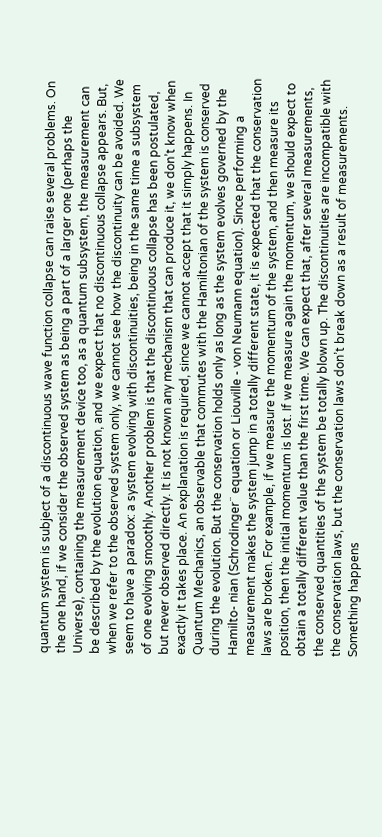quantum system is subject of a discontinuous wave function collapse can raise several problems. On the one hand, if we consider the observed system as being a part of a larger one (perhaps the Universe), containing the measurement device too, as a quantum subsystem, the measurement can be described by the evolution equation, and we expect that no discontinuous collapse appears. But, when we refer to the observed system only, we cannot see how the discontinuity can be avoided. We seem to have a paradox: a system evolving with discontinuities, being in the same time a subsystem of one evolving smoothly. Another problem is that the discontinuous collapse has been postulated, but never observed directly. It is not known any mechanism that can produce it, we don’t know when exactly it takes place. An explanation is required, since we cannot accept that it simply happens. In Quantum Mechanics, an observable that commutes with the Hamiltonian of the system is conserved during the evolution. But the conservation holds only as long as the system evolves governed by the Hamilto- nian (Schrodinger¨ equation or Liouville - von Neumann equation). Since performing a measurement makes the system jump in a totally different state, it is expected that the conservation laws are broken. For example, if we measure the momentum of the system, and then measure its position, then the initial momentum is lost. If we measure again the momentum, we should expect to obtain a totally different value than the first time. We can expect that, after several measurements, the conserved quantities of the system be totally blown up. The discontinuities are incompatible with the conservation laws, but the conservation laws don’t break down as a result of measurements. Something happens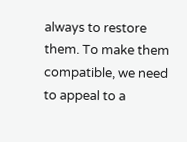always to restore them. To make them compatible, we need to appeal to a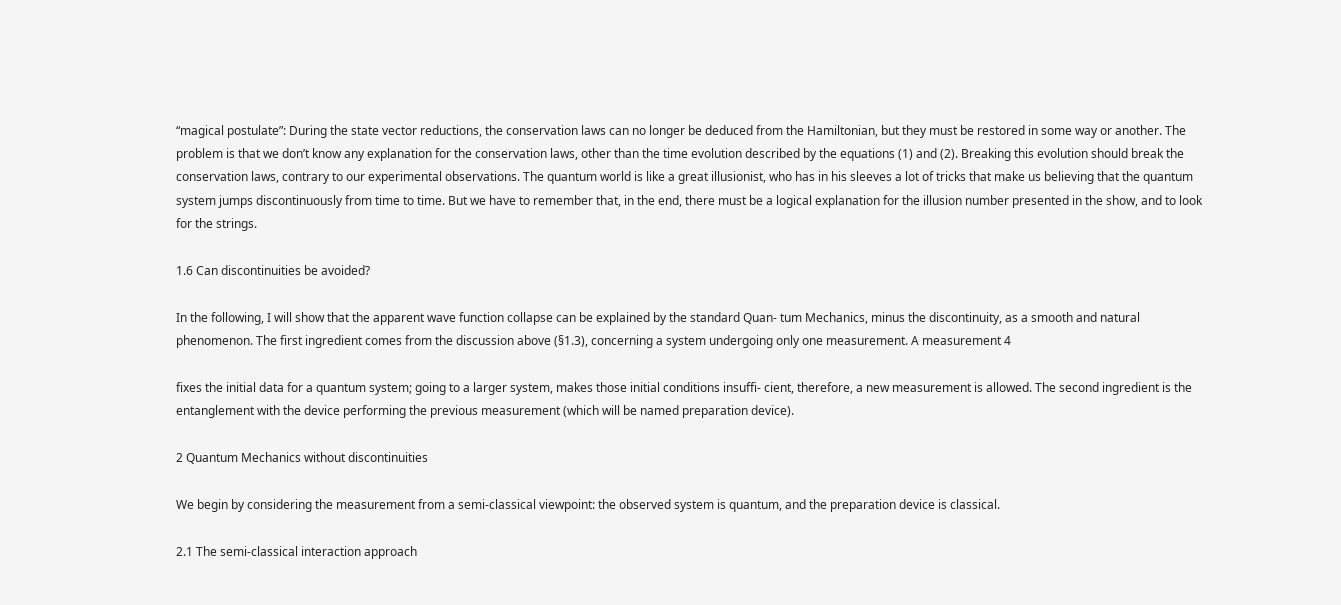“magical postulate”: During the state vector reductions, the conservation laws can no longer be deduced from the Hamiltonian, but they must be restored in some way or another. The problem is that we don’t know any explanation for the conservation laws, other than the time evolution described by the equations (1) and (2). Breaking this evolution should break the conservation laws, contrary to our experimental observations. The quantum world is like a great illusionist, who has in his sleeves a lot of tricks that make us believing that the quantum system jumps discontinuously from time to time. But we have to remember that, in the end, there must be a logical explanation for the illusion number presented in the show, and to look for the strings.

1.6 Can discontinuities be avoided?

In the following, I will show that the apparent wave function collapse can be explained by the standard Quan- tum Mechanics, minus the discontinuity, as a smooth and natural phenomenon. The first ingredient comes from the discussion above (§1.3), concerning a system undergoing only one measurement. A measurement 4

fixes the initial data for a quantum system; going to a larger system, makes those initial conditions insuffi- cient, therefore, a new measurement is allowed. The second ingredient is the entanglement with the device performing the previous measurement (which will be named preparation device).

2 Quantum Mechanics without discontinuities

We begin by considering the measurement from a semi-classical viewpoint: the observed system is quantum, and the preparation device is classical.

2.1 The semi-classical interaction approach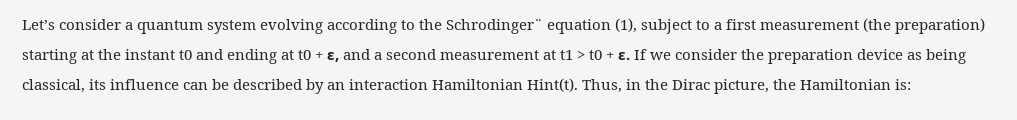Let’s consider a quantum system evolving according to the Schrodinger¨ equation (1), subject to a first measurement (the preparation) starting at the instant t0 and ending at t0 + ε, and a second measurement at t1 > t0 + ε. If we consider the preparation device as being classical, its influence can be described by an interaction Hamiltonian Hint(t). Thus, in the Dirac picture, the Hamiltonian is: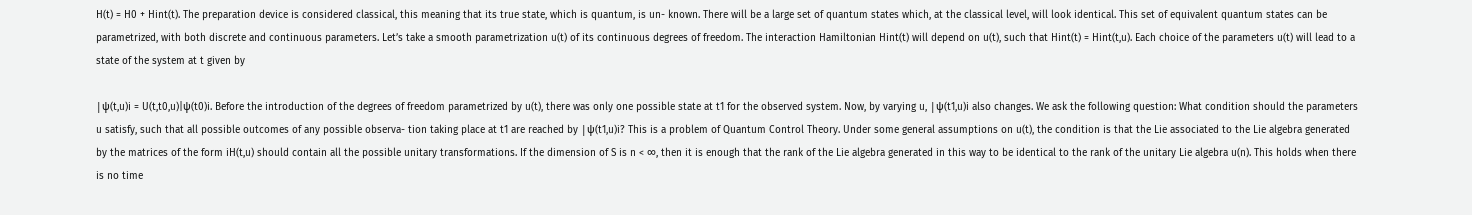H(t) = H0 + Hint(t). The preparation device is considered classical, this meaning that its true state, which is quantum, is un- known. There will be a large set of quantum states which, at the classical level, will look identical. This set of equivalent quantum states can be parametrized, with both discrete and continuous parameters. Let’s take a smooth parametrization u(t) of its continuous degrees of freedom. The interaction Hamiltonian Hint(t) will depend on u(t), such that Hint(t) = Hint(t,u). Each choice of the parameters u(t) will lead to a state of the system at t given by

|ψ(t,u)i = U(t,t0,u)|ψ(t0)i. Before the introduction of the degrees of freedom parametrized by u(t), there was only one possible state at t1 for the observed system. Now, by varying u, |ψ(t1,u)i also changes. We ask the following question: What condition should the parameters u satisfy, such that all possible outcomes of any possible observa- tion taking place at t1 are reached by |ψ(t1,u)i? This is a problem of Quantum Control Theory. Under some general assumptions on u(t), the condition is that the Lie associated to the Lie algebra generated by the matrices of the form iH(t,u) should contain all the possible unitary transformations. If the dimension of S is n < ∞, then it is enough that the rank of the Lie algebra generated in this way to be identical to the rank of the unitary Lie algebra u(n). This holds when there is no time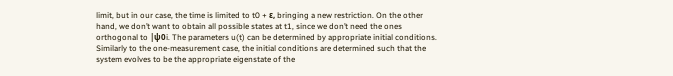limit, but in our case, the time is limited to t0 + ε, bringing a new restriction. On the other hand, we don’t want to obtain all possible states at t1, since we don’t need the ones orthogonal to |ψ0i. The parameters u(t) can be determined by appropriate initial conditions. Similarly to the one-measurement case, the initial conditions are determined such that the system evolves to be the appropriate eigenstate of the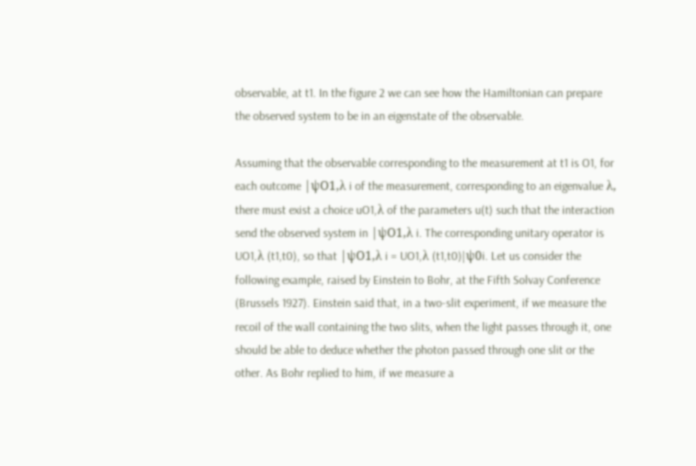observable, at t1. In the figure 2 we can see how the Hamiltonian can prepare the observed system to be in an eigenstate of the observable.

Assuming that the observable corresponding to the measurement at t1 is O1, for each outcome |ψO1,λ i of the measurement, corresponding to an eigenvalue λ, there must exist a choice uO1,λ of the parameters u(t) such that the interaction send the observed system in |ψO1,λ i. The corresponding unitary operator is UO1,λ (t1,t0), so that |ψO1,λ i = UO1,λ (t1,t0)|ψ0i. Let us consider the following example, raised by Einstein to Bohr, at the Fifth Solvay Conference (Brussels 1927). Einstein said that, in a two-slit experiment, if we measure the recoil of the wall containing the two slits, when the light passes through it, one should be able to deduce whether the photon passed through one slit or the other. As Bohr replied to him, if we measure a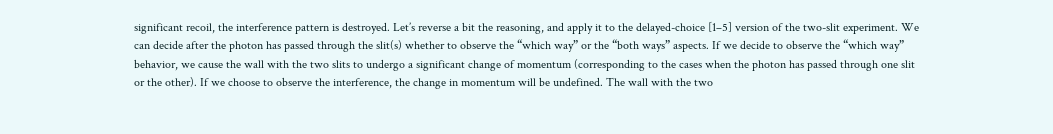significant recoil, the interference pattern is destroyed. Let’s reverse a bit the reasoning, and apply it to the delayed-choice [1–5] version of the two-slit experiment. We can decide after the photon has passed through the slit(s) whether to observe the “which way” or the “both ways” aspects. If we decide to observe the “which way” behavior, we cause the wall with the two slits to undergo a significant change of momentum (corresponding to the cases when the photon has passed through one slit or the other). If we choose to observe the interference, the change in momentum will be undefined. The wall with the two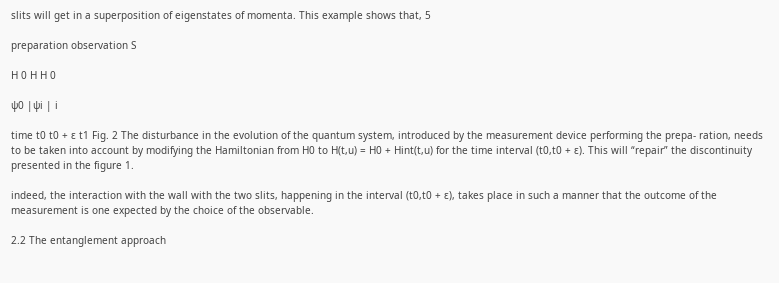slits will get in a superposition of eigenstates of momenta. This example shows that, 5

preparation observation S

H 0 H H 0

ψ0 |ψi | i

time t0 t0 + ε t1 Fig. 2 The disturbance in the evolution of the quantum system, introduced by the measurement device performing the prepa- ration, needs to be taken into account by modifying the Hamiltonian from H0 to H(t,u) = H0 + Hint(t,u) for the time interval (t0,t0 + ε). This will “repair” the discontinuity presented in the figure 1.

indeed, the interaction with the wall with the two slits, happening in the interval (t0,t0 + ε), takes place in such a manner that the outcome of the measurement is one expected by the choice of the observable.

2.2 The entanglement approach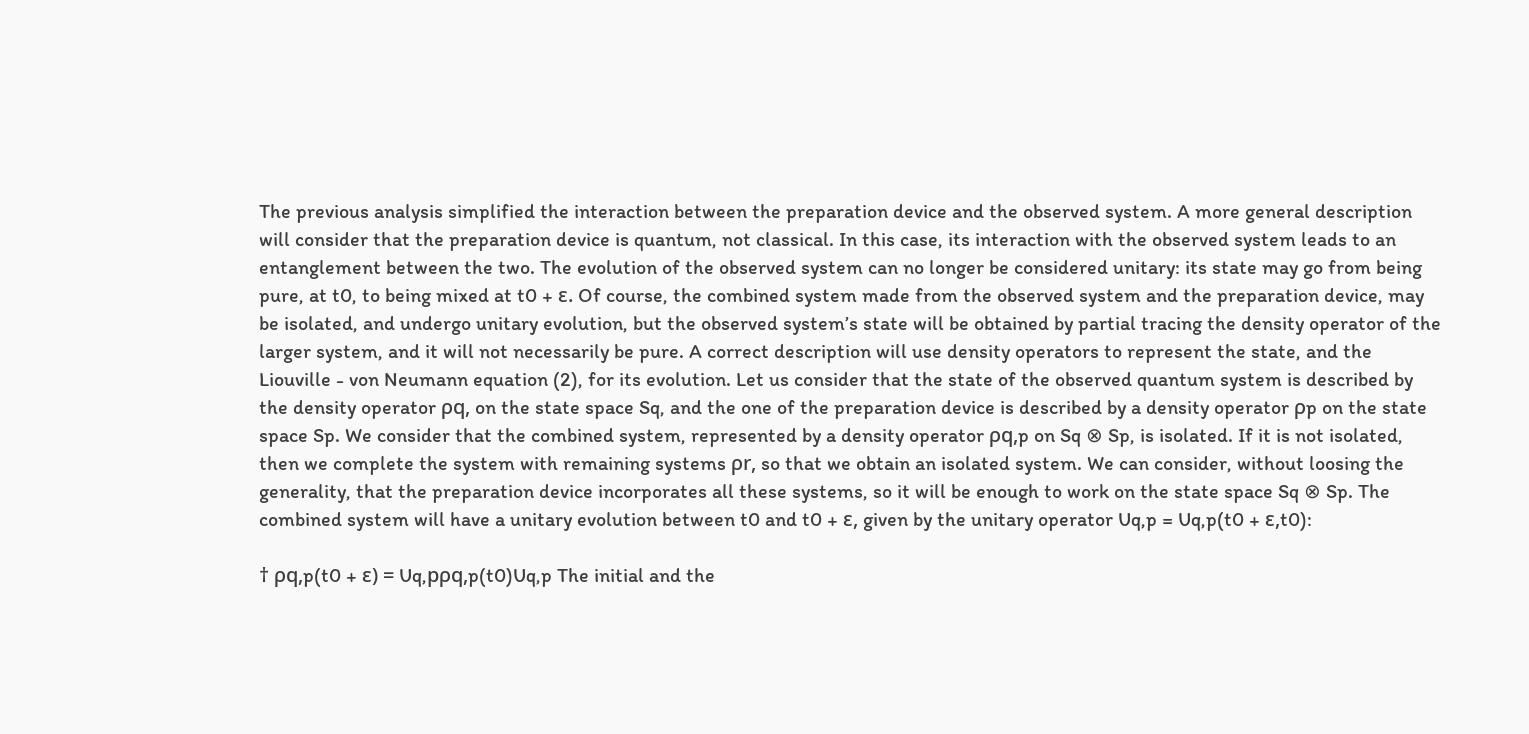The previous analysis simplified the interaction between the preparation device and the observed system. A more general description will consider that the preparation device is quantum, not classical. In this case, its interaction with the observed system leads to an entanglement between the two. The evolution of the observed system can no longer be considered unitary: its state may go from being pure, at t0, to being mixed at t0 + ε. Of course, the combined system made from the observed system and the preparation device, may be isolated, and undergo unitary evolution, but the observed system’s state will be obtained by partial tracing the density operator of the larger system, and it will not necessarily be pure. A correct description will use density operators to represent the state, and the Liouville - von Neumann equation (2), for its evolution. Let us consider that the state of the observed quantum system is described by the density operator ρq, on the state space Sq, and the one of the preparation device is described by a density operator ρp on the state space Sp. We consider that the combined system, represented by a density operator ρq,p on Sq ⊗ Sp, is isolated. If it is not isolated, then we complete the system with remaining systems ρr, so that we obtain an isolated system. We can consider, without loosing the generality, that the preparation device incorporates all these systems, so it will be enough to work on the state space Sq ⊗ Sp. The combined system will have a unitary evolution between t0 and t0 + ε, given by the unitary operator Uq,p = Uq,p(t0 + ε,t0):

† ρq,p(t0 + ε) = Uq,pρq,p(t0)Uq,p The initial and the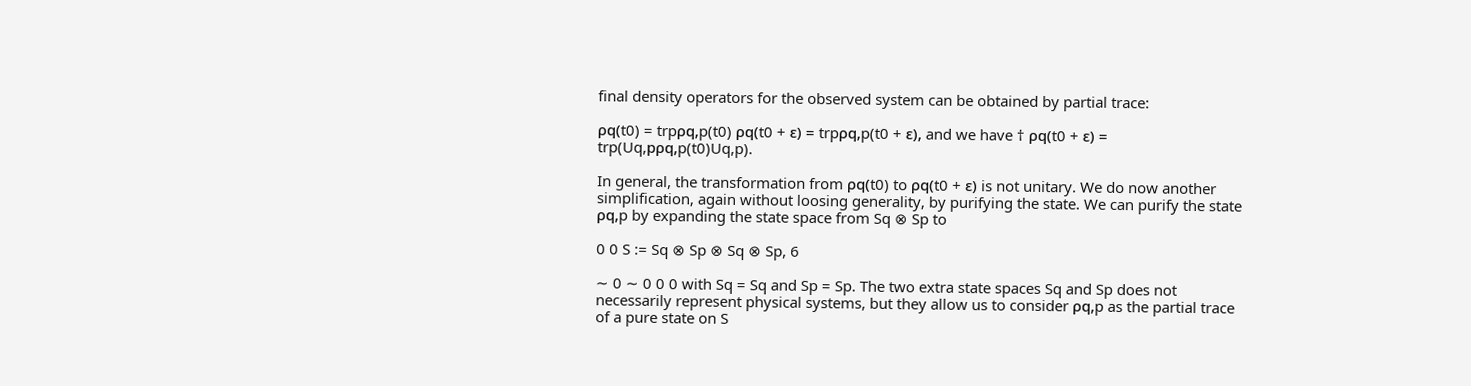final density operators for the observed system can be obtained by partial trace:

ρq(t0) = trpρq,p(t0) ρq(t0 + ε) = trpρq,p(t0 + ε), and we have † ρq(t0 + ε) = trp(Uq,pρq,p(t0)Uq,p).

In general, the transformation from ρq(t0) to ρq(t0 + ε) is not unitary. We do now another simplification, again without loosing generality, by purifying the state. We can purify the state ρq,p by expanding the state space from Sq ⊗ Sp to

0 0 S := Sq ⊗ Sp ⊗ Sq ⊗ Sp, 6

∼ 0 ∼ 0 0 0 with Sq = Sq and Sp = Sp. The two extra state spaces Sq and Sp does not necessarily represent physical systems, but they allow us to consider ρq,p as the partial trace of a pure state on S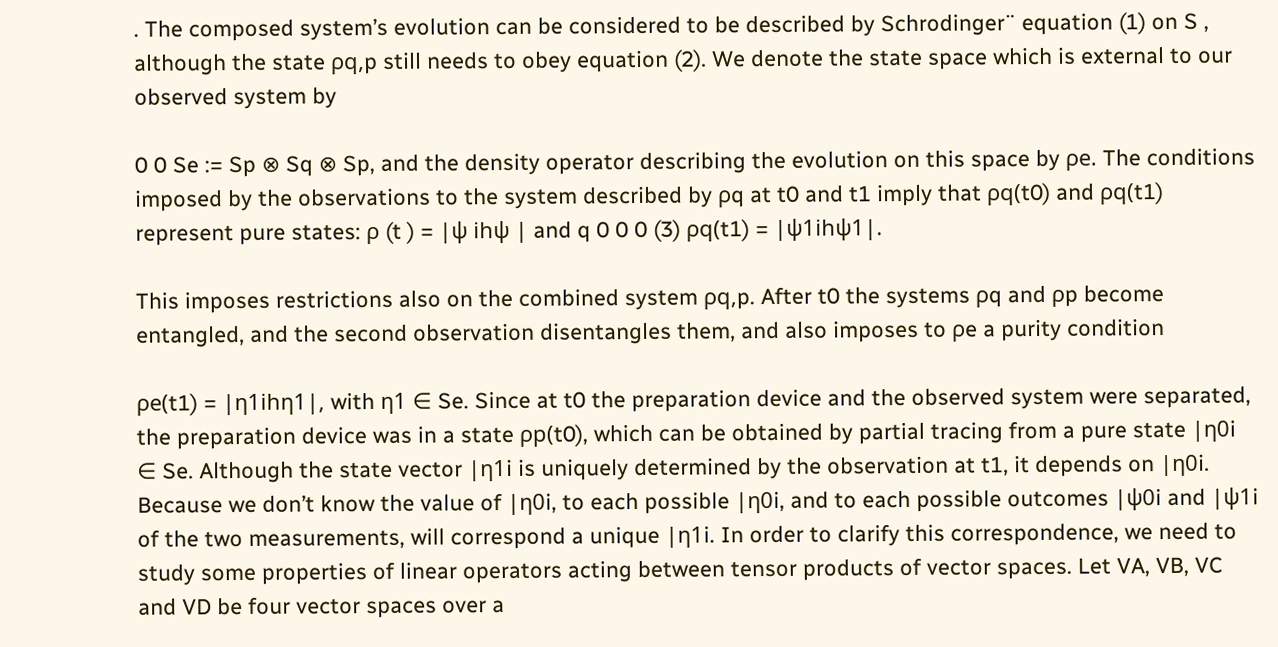. The composed system’s evolution can be considered to be described by Schrodinger¨ equation (1) on S , although the state ρq,p still needs to obey equation (2). We denote the state space which is external to our observed system by

0 0 Se := Sp ⊗ Sq ⊗ Sp, and the density operator describing the evolution on this space by ρe. The conditions imposed by the observations to the system described by ρq at t0 and t1 imply that ρq(t0) and ρq(t1) represent pure states: ρ (t ) = |ψ ihψ | and q 0 0 0 (3) ρq(t1) = |ψ1ihψ1|.

This imposes restrictions also on the combined system ρq,p. After t0 the systems ρq and ρp become entangled, and the second observation disentangles them, and also imposes to ρe a purity condition

ρe(t1) = |η1ihη1|, with η1 ∈ Se. Since at t0 the preparation device and the observed system were separated, the preparation device was in a state ρp(t0), which can be obtained by partial tracing from a pure state |η0i ∈ Se. Although the state vector |η1i is uniquely determined by the observation at t1, it depends on |η0i. Because we don’t know the value of |η0i, to each possible |η0i, and to each possible outcomes |ψ0i and |ψ1i of the two measurements, will correspond a unique |η1i. In order to clarify this correspondence, we need to study some properties of linear operators acting between tensor products of vector spaces. Let VA, VB, VC and VD be four vector spaces over a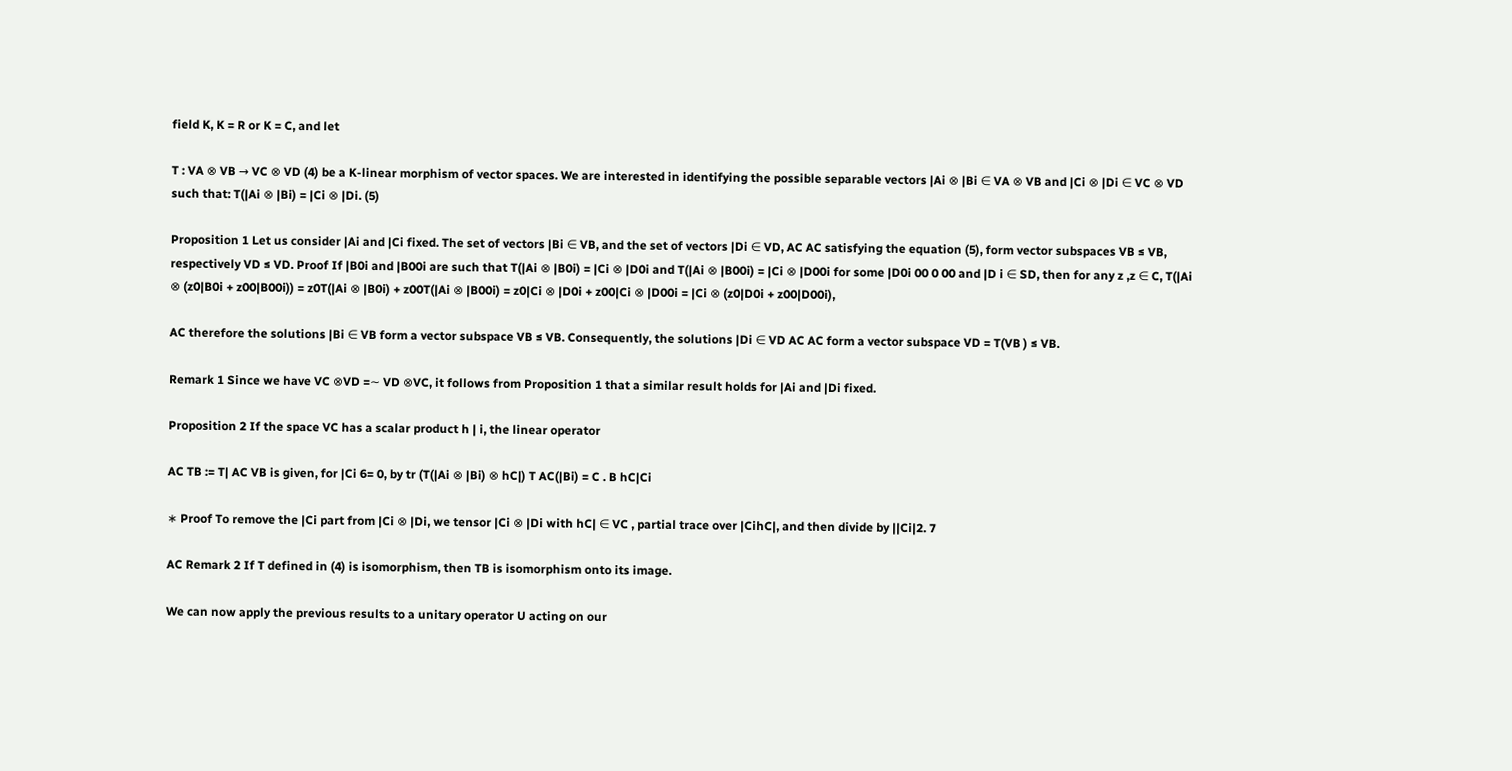field K, K = R or K = C, and let

T : VA ⊗ VB → VC ⊗ VD (4) be a K-linear morphism of vector spaces. We are interested in identifying the possible separable vectors |Ai ⊗ |Bi ∈ VA ⊗ VB and |Ci ⊗ |Di ∈ VC ⊗ VD such that: T(|Ai ⊗ |Bi) = |Ci ⊗ |Di. (5)

Proposition 1 Let us consider |Ai and |Ci fixed. The set of vectors |Bi ∈ VB, and the set of vectors |Di ∈ VD, AC AC satisfying the equation (5), form vector subspaces VB ≤ VB, respectively VD ≤ VD. Proof If |B0i and |B00i are such that T(|Ai ⊗ |B0i) = |Ci ⊗ |D0i and T(|Ai ⊗ |B00i) = |Ci ⊗ |D00i for some |D0i 00 0 00 and |D i ∈ SD, then for any z ,z ∈ C, T(|Ai ⊗ (z0|B0i + z00|B00i)) = z0T(|Ai ⊗ |B0i) + z00T(|Ai ⊗ |B00i) = z0|Ci ⊗ |D0i + z00|Ci ⊗ |D00i = |Ci ⊗ (z0|D0i + z00|D00i),

AC therefore the solutions |Bi ∈ VB form a vector subspace VB ≤ VB. Consequently, the solutions |Di ∈ VD AC AC form a vector subspace VD = T(VB ) ≤ VB.

Remark 1 Since we have VC ⊗VD =∼ VD ⊗VC, it follows from Proposition 1 that a similar result holds for |Ai and |Di fixed.

Proposition 2 If the space VC has a scalar product h | i, the linear operator

AC TB := T| AC VB is given, for |Ci 6= 0, by tr (T(|Ai ⊗ |Bi) ⊗ hC|) T AC(|Bi) = C . B hC|Ci

∗ Proof To remove the |Ci part from |Ci ⊗ |Di, we tensor |Ci ⊗ |Di with hC| ∈ VC , partial trace over |CihC|, and then divide by ||Ci|2. 7

AC Remark 2 If T defined in (4) is isomorphism, then TB is isomorphism onto its image.

We can now apply the previous results to a unitary operator U acting on our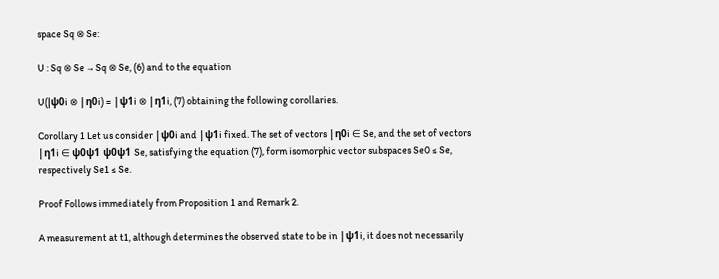space Sq ⊗ Se:

U : Sq ⊗ Se → Sq ⊗ Se, (6) and to the equation

U(|ψ0i ⊗ |η0i) = |ψ1i ⊗ |η1i, (7) obtaining the following corollaries.

Corollary 1 Let us consider |ψ0i and |ψ1i fixed. The set of vectors |η0i ∈ Se, and the set of vectors |η1i ∈ ψ0ψ1 ψ0ψ1 Se, satisfying the equation (7), form isomorphic vector subspaces Se0 ≤ Se, respectively Se1 ≤ Se.

Proof Follows immediately from Proposition 1 and Remark 2.

A measurement at t1, although determines the observed state to be in |ψ1i, it does not necessarily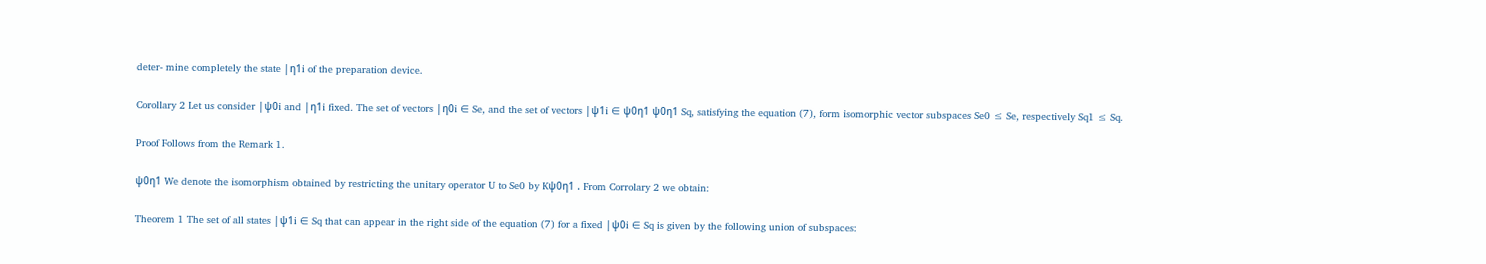deter- mine completely the state |η1i of the preparation device.

Corollary 2 Let us consider |ψ0i and |η1i fixed. The set of vectors |η0i ∈ Se, and the set of vectors |ψ1i ∈ ψ0η1 ψ0η1 Sq, satisfying the equation (7), form isomorphic vector subspaces Se0 ≤ Se, respectively Sq1 ≤ Sq.

Proof Follows from the Remark 1.

ψ0η1 We denote the isomorphism obtained by restricting the unitary operator U to Se0 by Kψ0η1 . From Corrolary 2 we obtain:

Theorem 1 The set of all states |ψ1i ∈ Sq that can appear in the right side of the equation (7) for a fixed |ψ0i ∈ Sq is given by the following union of subspaces: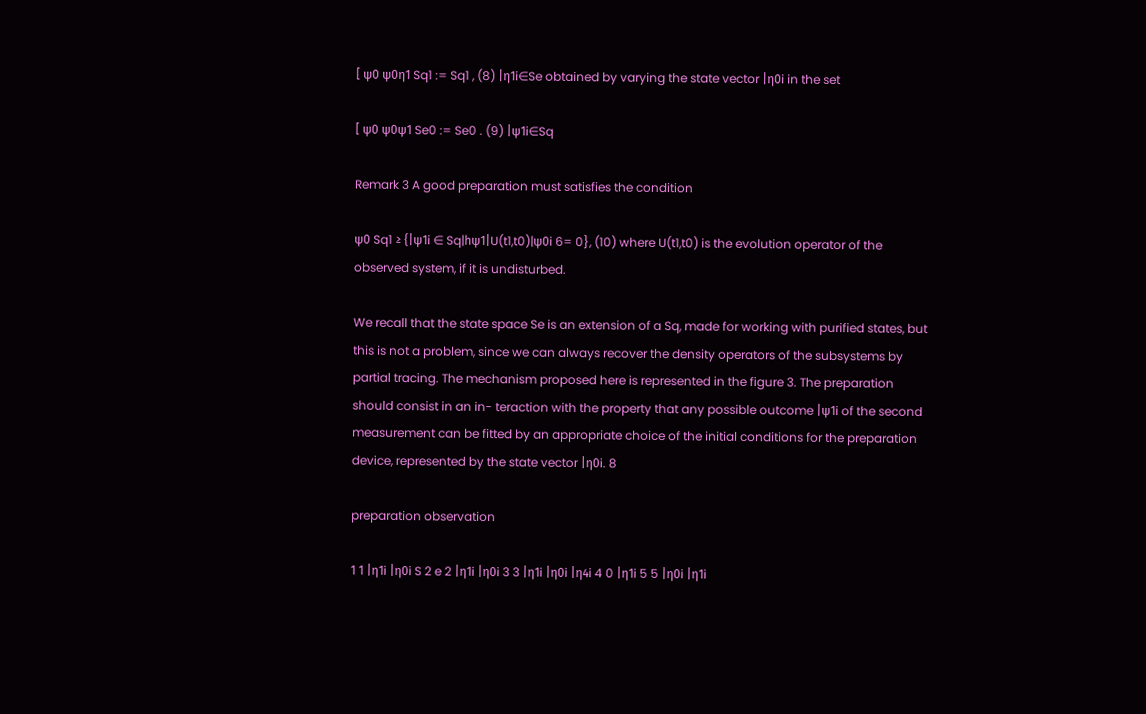[ ψ0 ψ0η1 Sq1 := Sq1 , (8) |η1i∈Se obtained by varying the state vector |η0i in the set

[ ψ0 ψ0ψ1 Se0 := Se0 . (9) |ψ1i∈Sq

Remark 3 A good preparation must satisfies the condition

ψ0 Sq1 ≥ {|ψ1i ∈ Sq|hψ1|U(t1,t0)|ψ0i 6= 0}, (10) where U(t1,t0) is the evolution operator of the observed system, if it is undisturbed.

We recall that the state space Se is an extension of a Sq, made for working with purified states, but this is not a problem, since we can always recover the density operators of the subsystems by partial tracing. The mechanism proposed here is represented in the figure 3. The preparation should consist in an in- teraction with the property that any possible outcome |ψ1i of the second measurement can be fitted by an appropriate choice of the initial conditions for the preparation device, represented by the state vector |η0i. 8

preparation observation

1 1 |η1i |η0i S 2 e 2 |η1i |η0i 3 3 |η1i |η0i |η4i 4 0 |η1i 5 5 |η0i |η1i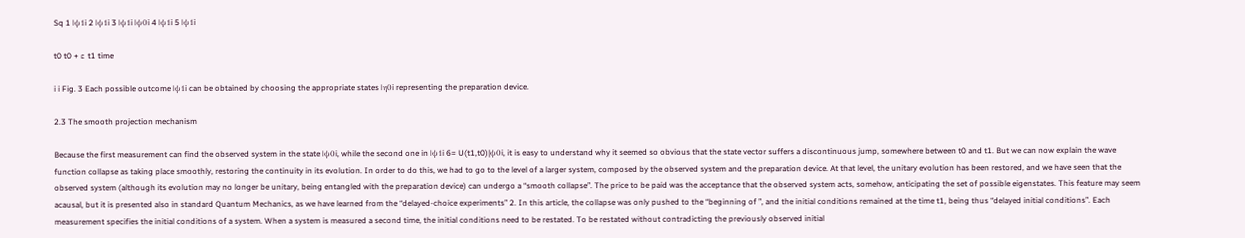Sq 1 |ψ1i 2 |ψ1i 3 |ψ1i |ψ0i 4 |ψ1i 5 |ψ1i

t0 t0 + ε t1 time

i i Fig. 3 Each possible outcome |ψ1i can be obtained by choosing the appropriate states |η0i representing the preparation device.

2.3 The smooth projection mechanism

Because the first measurement can find the observed system in the state |ψ0i, while the second one in |ψ1i 6= U(t1,t0)|ψ0i, it is easy to understand why it seemed so obvious that the state vector suffers a discontinuous jump, somewhere between t0 and t1. But we can now explain the wave function collapse as taking place smoothly, restoring the continuity in its evolution. In order to do this, we had to go to the level of a larger system, composed by the observed system and the preparation device. At that level, the unitary evolution has been restored, and we have seen that the observed system (although its evolution may no longer be unitary, being entangled with the preparation device) can undergo a “smooth collapse”. The price to be paid was the acceptance that the observed system acts, somehow, anticipating the set of possible eigenstates. This feature may seem acausal, but it is presented also in standard Quantum Mechanics, as we have learned from the “delayed-choice experiments” 2. In this article, the collapse was only pushed to the “beginning of ”, and the initial conditions remained at the time t1, being thus “delayed initial conditions”. Each measurement specifies the initial conditions of a system. When a system is measured a second time, the initial conditions need to be restated. To be restated without contradicting the previously observed initial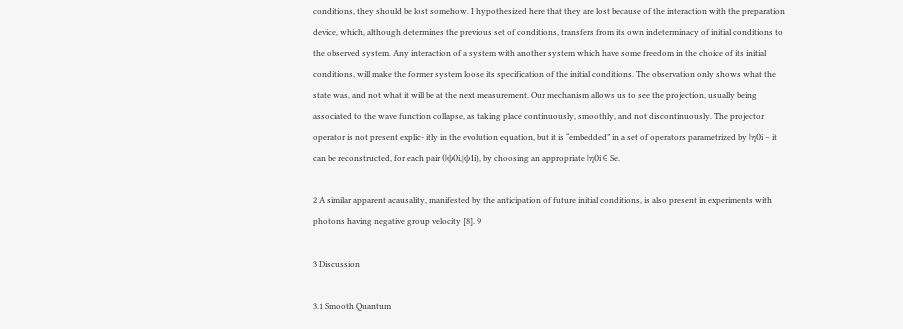conditions, they should be lost somehow. I hypothesized here that they are lost because of the interaction with the preparation device, which, although determines the previous set of conditions, transfers from its own indeterminacy of initial conditions to the observed system. Any interaction of a system with another system which have some freedom in the choice of its initial conditions, will make the former system loose its specification of the initial conditions. The observation only shows what the state was, and not what it will be at the next measurement. Our mechanism allows us to see the projection, usually being associated to the wave function collapse, as taking place continuously, smoothly, and not discontinuously. The projector operator is not present explic- itly in the evolution equation, but it is “embedded” in a set of operators parametrized by |η0i – it can be reconstructed, for each pair (|ψ0i,|ψ1i), by choosing an appropriate |η0i ∈ Se.

2 A similar apparent acausality, manifested by the anticipation of future initial conditions, is also present in experiments with photons having negative group velocity [8]. 9

3 Discussion

3.1 Smooth Quantum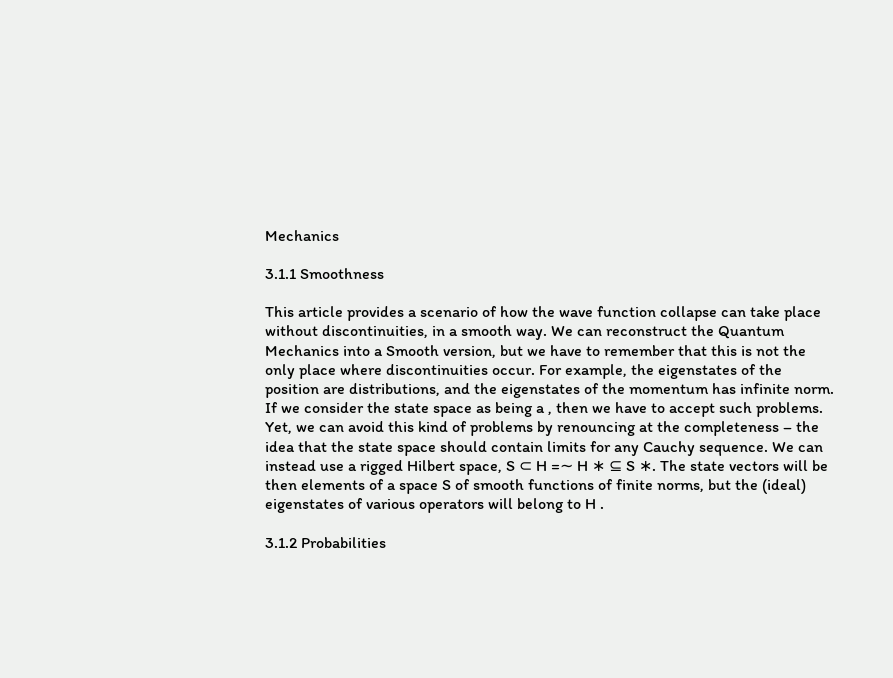Mechanics

3.1.1 Smoothness

This article provides a scenario of how the wave function collapse can take place without discontinuities, in a smooth way. We can reconstruct the Quantum Mechanics into a Smooth version, but we have to remember that this is not the only place where discontinuities occur. For example, the eigenstates of the position are distributions, and the eigenstates of the momentum has infinite norm. If we consider the state space as being a , then we have to accept such problems. Yet, we can avoid this kind of problems by renouncing at the completeness – the idea that the state space should contain limits for any Cauchy sequence. We can instead use a rigged Hilbert space, S ⊂ H =∼ H ∗ ⊆ S ∗. The state vectors will be then elements of a space S of smooth functions of finite norms, but the (ideal) eigenstates of various operators will belong to H .

3.1.2 Probabilities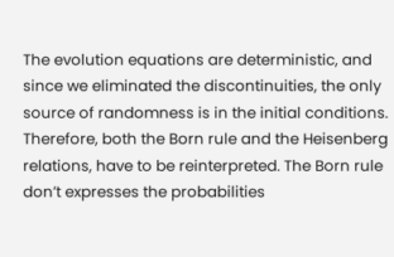The evolution equations are deterministic, and since we eliminated the discontinuities, the only source of randomness is in the initial conditions. Therefore, both the Born rule and the Heisenberg relations, have to be reinterpreted. The Born rule don’t expresses the probabilities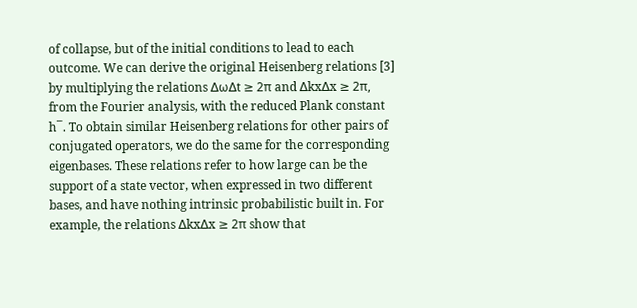of collapse, but of the initial conditions to lead to each outcome. We can derive the original Heisenberg relations [3] by multiplying the relations ∆ω∆t ≥ 2π and ∆kx∆x ≥ 2π, from the Fourier analysis, with the reduced Plank constant h¯. To obtain similar Heisenberg relations for other pairs of conjugated operators, we do the same for the corresponding eigenbases. These relations refer to how large can be the support of a state vector, when expressed in two different bases, and have nothing intrinsic probabilistic built in. For example, the relations ∆kx∆x ≥ 2π show that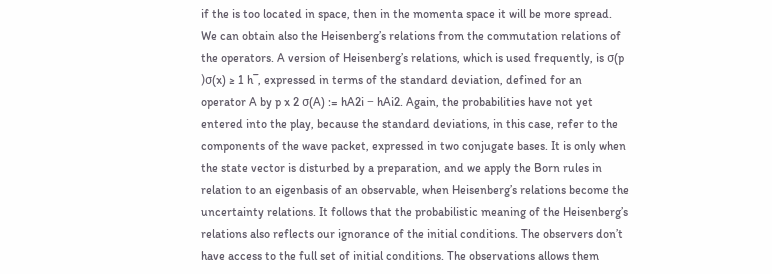if the is too located in space, then in the momenta space it will be more spread. We can obtain also the Heisenberg’s relations from the commutation relations of the operators. A version of Heisenberg’s relations, which is used frequently, is σ(p )σ(x) ≥ 1 h¯, expressed in terms of the standard deviation, defined for an operator A by p x 2 σ(A) := hA2i − hAi2. Again, the probabilities have not yet entered into the play, because the standard deviations, in this case, refer to the components of the wave packet, expressed in two conjugate bases. It is only when the state vector is disturbed by a preparation, and we apply the Born rules in relation to an eigenbasis of an observable, when Heisenberg’s relations become the uncertainty relations. It follows that the probabilistic meaning of the Heisenberg’s relations also reflects our ignorance of the initial conditions. The observers don’t have access to the full set of initial conditions. The observations allows them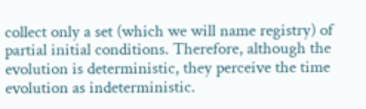collect only a set (which we will name registry) of partial initial conditions. Therefore, although the evolution is deterministic, they perceive the time evolution as indeterministic.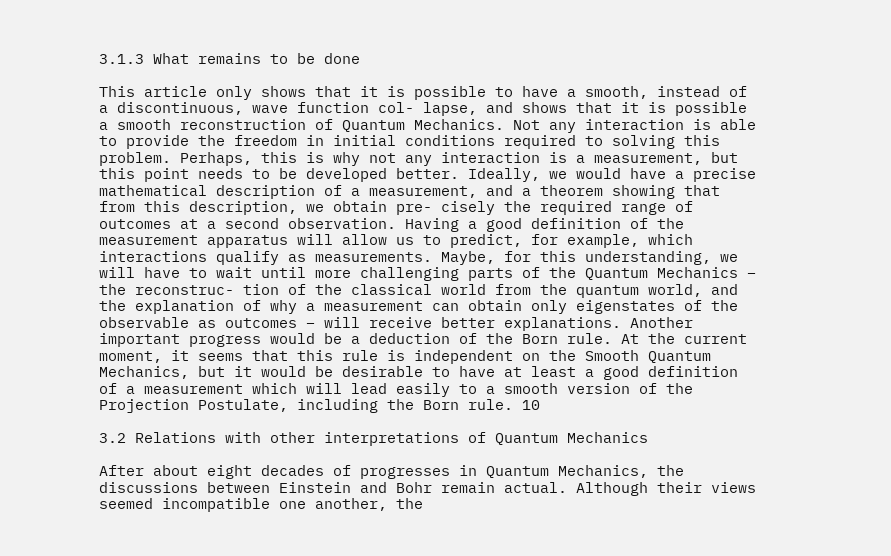3.1.3 What remains to be done

This article only shows that it is possible to have a smooth, instead of a discontinuous, wave function col- lapse, and shows that it is possible a smooth reconstruction of Quantum Mechanics. Not any interaction is able to provide the freedom in initial conditions required to solving this problem. Perhaps, this is why not any interaction is a measurement, but this point needs to be developed better. Ideally, we would have a precise mathematical description of a measurement, and a theorem showing that from this description, we obtain pre- cisely the required range of outcomes at a second observation. Having a good definition of the measurement apparatus will allow us to predict, for example, which interactions qualify as measurements. Maybe, for this understanding, we will have to wait until more challenging parts of the Quantum Mechanics – the reconstruc- tion of the classical world from the quantum world, and the explanation of why a measurement can obtain only eigenstates of the observable as outcomes – will receive better explanations. Another important progress would be a deduction of the Born rule. At the current moment, it seems that this rule is independent on the Smooth Quantum Mechanics, but it would be desirable to have at least a good definition of a measurement which will lead easily to a smooth version of the Projection Postulate, including the Born rule. 10

3.2 Relations with other interpretations of Quantum Mechanics

After about eight decades of progresses in Quantum Mechanics, the discussions between Einstein and Bohr remain actual. Although their views seemed incompatible one another, the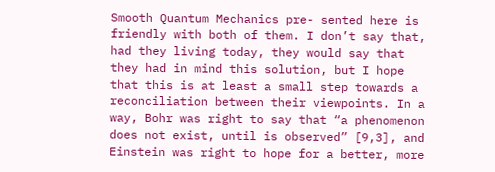Smooth Quantum Mechanics pre- sented here is friendly with both of them. I don’t say that, had they living today, they would say that they had in mind this solution, but I hope that this is at least a small step towards a reconciliation between their viewpoints. In a way, Bohr was right to say that “a phenomenon does not exist, until is observed” [9,3], and Einstein was right to hope for a better, more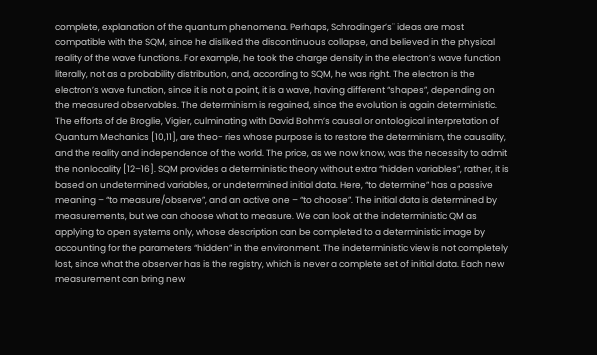complete, explanation of the quantum phenomena. Perhaps, Schrodinger’s¨ ideas are most compatible with the SQM, since he disliked the discontinuous collapse, and believed in the physical reality of the wave functions. For example, he took the charge density in the electron’s wave function literally, not as a probability distribution, and, according to SQM, he was right. The electron is the electron’s wave function, since it is not a point, it is a wave, having different “shapes”, depending on the measured observables. The determinism is regained, since the evolution is again deterministic. The efforts of de Broglie, Vigier, culminating with David Bohm’s causal or ontological interpretation of Quantum Mechanics [10,11], are theo- ries whose purpose is to restore the determinism, the causality, and the reality and independence of the world. The price, as we now know, was the necessity to admit the nonlocality [12–16]. SQM provides a deterministic theory without extra “hidden variables”, rather, it is based on undetermined variables, or undetermined initial data. Here, “to determine” has a passive meaning – “to measure/observe”, and an active one – “to choose”. The initial data is determined by measurements, but we can choose what to measure. We can look at the indeterministic QM as applying to open systems only, whose description can be completed to a deterministic image by accounting for the parameters “hidden” in the environment. The indeterministic view is not completely lost, since what the observer has is the registry, which is never a complete set of initial data. Each new measurement can bring new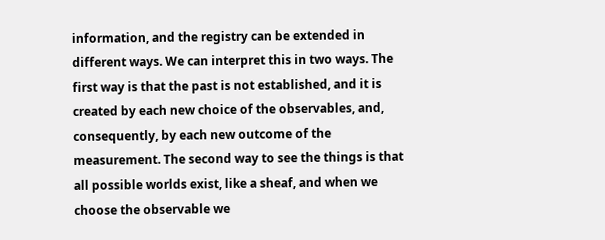information, and the registry can be extended in different ways. We can interpret this in two ways. The first way is that the past is not established, and it is created by each new choice of the observables, and, consequently, by each new outcome of the measurement. The second way to see the things is that all possible worlds exist, like a sheaf, and when we choose the observable we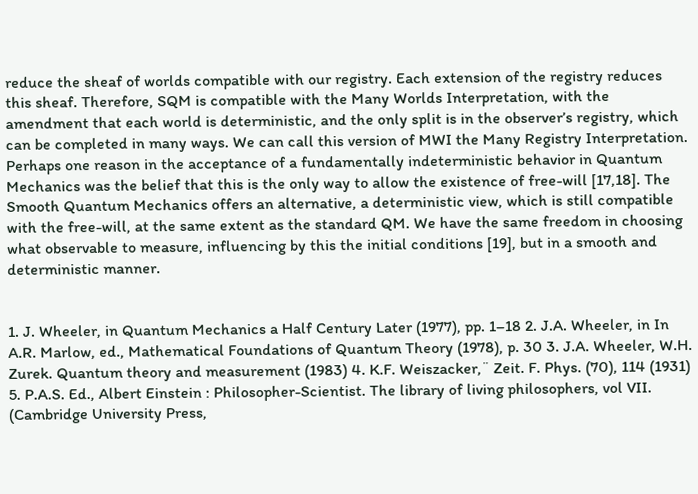reduce the sheaf of worlds compatible with our registry. Each extension of the registry reduces this sheaf. Therefore, SQM is compatible with the Many Worlds Interpretation, with the amendment that each world is deterministic, and the only split is in the observer’s registry, which can be completed in many ways. We can call this version of MWI the Many Registry Interpretation. Perhaps one reason in the acceptance of a fundamentally indeterministic behavior in Quantum Mechanics was the belief that this is the only way to allow the existence of free-will [17,18]. The Smooth Quantum Mechanics offers an alternative, a deterministic view, which is still compatible with the free-will, at the same extent as the standard QM. We have the same freedom in choosing what observable to measure, influencing by this the initial conditions [19], but in a smooth and deterministic manner.


1. J. Wheeler, in Quantum Mechanics a Half Century Later (1977), pp. 1–18 2. J.A. Wheeler, in In A.R. Marlow, ed., Mathematical Foundations of Quantum Theory (1978), p. 30 3. J.A. Wheeler, W.H. Zurek. Quantum theory and measurement (1983) 4. K.F. Weiszacker,¨ Zeit. F. Phys. (70), 114 (1931) 5. P.A.S. Ed., Albert Einstein : Philosopher-Scientist. The library of living philosophers, vol VII. (Cambridge University Press,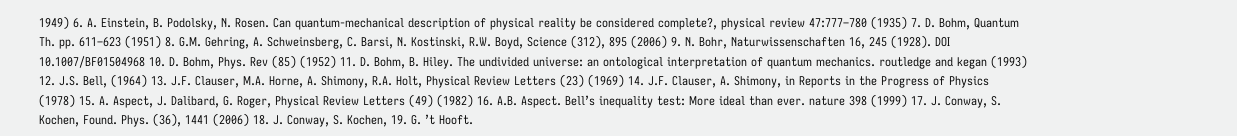1949) 6. A. Einstein, B. Podolsky, N. Rosen. Can quantum-mechanical description of physical reality be considered complete?, physical review 47:777–780 (1935) 7. D. Bohm, Quantum Th. pp. 611–623 (1951) 8. G.M. Gehring, A. Schweinsberg, C. Barsi, N. Kostinski, R.W. Boyd, Science (312), 895 (2006) 9. N. Bohr, Naturwissenschaften 16, 245 (1928). DOI 10.1007/BF01504968 10. D. Bohm, Phys. Rev (85) (1952) 11. D. Bohm, B. Hiley. The undivided universe: an ontological interpretation of quantum mechanics. routledge and kegan (1993) 12. J.S. Bell, (1964) 13. J.F. Clauser, M.A. Horne, A. Shimony, R.A. Holt, Physical Review Letters (23) (1969) 14. J.F. Clauser, A. Shimony, in Reports in the Progress of Physics (1978) 15. A. Aspect, J. Dalibard, G. Roger, Physical Review Letters (49) (1982) 16. A.B. Aspect. Bell’s inequality test: More ideal than ever. nature 398 (1999) 17. J. Conway, S. Kochen, Found. Phys. (36), 1441 (2006) 18. J. Conway, S. Kochen, 19. G. ’t Hooft.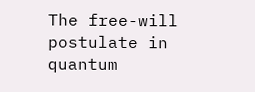The free-will postulate in quantum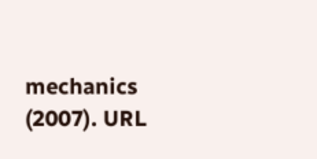mechanics (2007). URL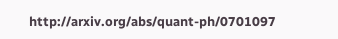http://arxiv.org/abs/quant-ph/0701097